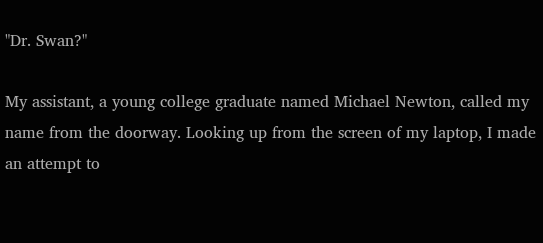"Dr. Swan?"

My assistant, a young college graduate named Michael Newton, called my name from the doorway. Looking up from the screen of my laptop, I made an attempt to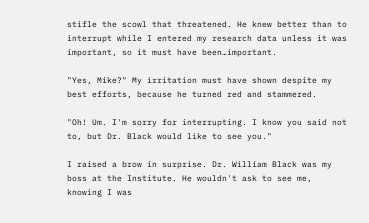stifle the scowl that threatened. He knew better than to interrupt while I entered my research data unless it was important, so it must have been…important.

"Yes, Mike?" My irritation must have shown despite my best efforts, because he turned red and stammered.

"Oh! Um. I'm sorry for interrupting. I know you said not to, but Dr. Black would like to see you."

I raised a brow in surprise. Dr. William Black was my boss at the Institute. He wouldn't ask to see me, knowing I was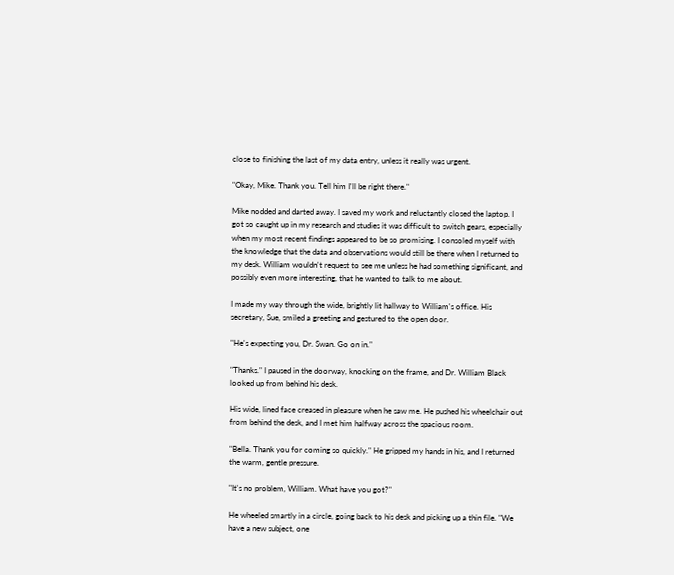close to finishing the last of my data entry, unless it really was urgent.

"Okay, Mike. Thank you. Tell him I'll be right there."

Mike nodded and darted away. I saved my work and reluctantly closed the laptop. I got so caught up in my research and studies it was difficult to switch gears, especially when my most recent findings appeared to be so promising. I consoled myself with the knowledge that the data and observations would still be there when I returned to my desk. William wouldn't request to see me unless he had something significant, and possibly even more interesting, that he wanted to talk to me about.

I made my way through the wide, brightly lit hallway to William's office. His secretary, Sue, smiled a greeting and gestured to the open door.

"He's expecting you, Dr. Swan. Go on in."

"Thanks." I paused in the doorway, knocking on the frame, and Dr. William Black looked up from behind his desk.

His wide, lined face creased in pleasure when he saw me. He pushed his wheelchair out from behind the desk, and I met him halfway across the spacious room.

"Bella. Thank you for coming so quickly." He gripped my hands in his, and I returned the warm, gentle pressure.

"It's no problem, William. What have you got?"

He wheeled smartly in a circle, going back to his desk and picking up a thin file. "We have a new subject, one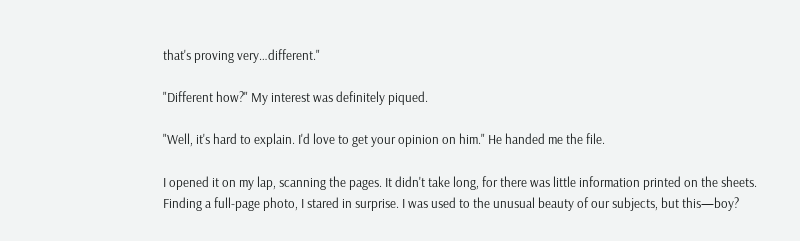that's proving very…different."

"Different how?" My interest was definitely piqued.

"Well, it's hard to explain. I'd love to get your opinion on him." He handed me the file.

I opened it on my lap, scanning the pages. It didn't take long, for there was little information printed on the sheets. Finding a full-page photo, I stared in surprise. I was used to the unusual beauty of our subjects, but this—boy?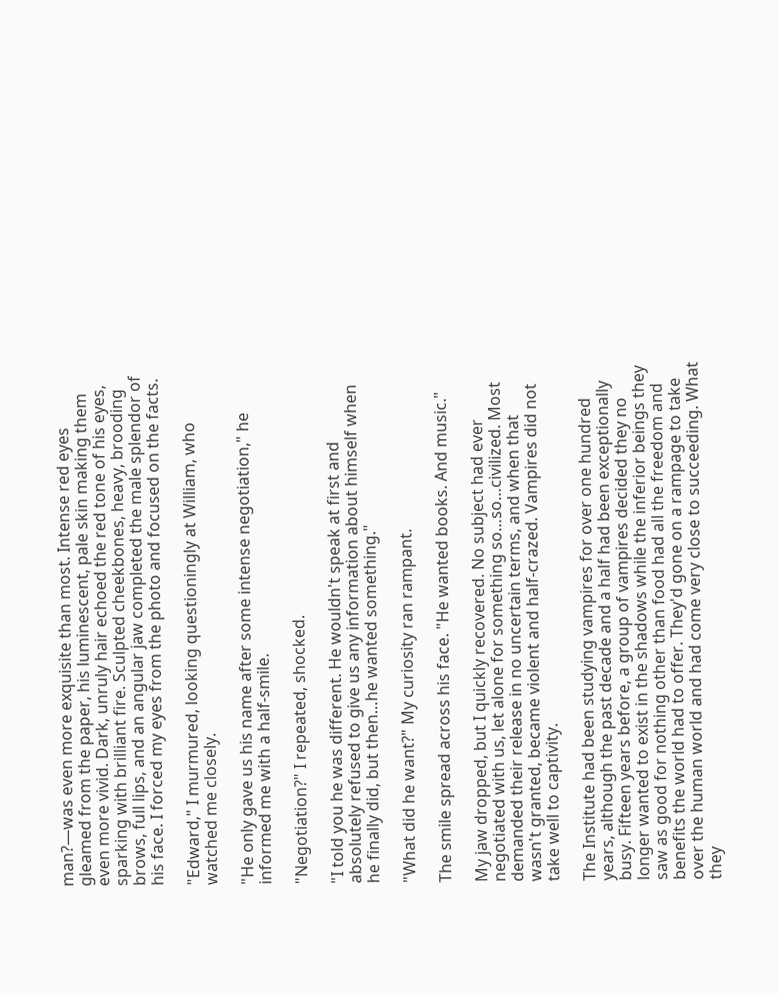man?—was even more exquisite than most. Intense red eyes gleamed from the paper, his luminescent, pale skin making them even more vivid. Dark, unruly hair echoed the red tone of his eyes, sparking with brilliant fire. Sculpted cheekbones, heavy, brooding brows, full lips, and an angular jaw completed the male splendor of his face. I forced my eyes from the photo and focused on the facts.

"Edward," I murmured, looking questioningly at William, who watched me closely.

"He only gave us his name after some intense negotiation," he informed me with a half-smile.

"Negotiation?" I repeated, shocked.

"I told you he was different. He wouldn't speak at first and absolutely refused to give us any information about himself when he finally did, but then…he wanted something."

"What did he want?" My curiosity ran rampant.

The smile spread across his face. "He wanted books. And music."

My jaw dropped, but I quickly recovered. No subject had ever negotiated with us, let alone for something so…so…civilized. Most demanded their release in no uncertain terms, and when that wasn't granted, became violent and half-crazed. Vampires did not take well to captivity.

The Institute had been studying vampires for over one hundred years, although the past decade and a half had been exceptionally busy. Fifteen years before, a group of vampires decided they no longer wanted to exist in the shadows while the inferior beings they saw as good for nothing other than food had all the freedom and benefits the world had to offer. They'd gone on a rampage to take over the human world and had come very close to succeeding. What they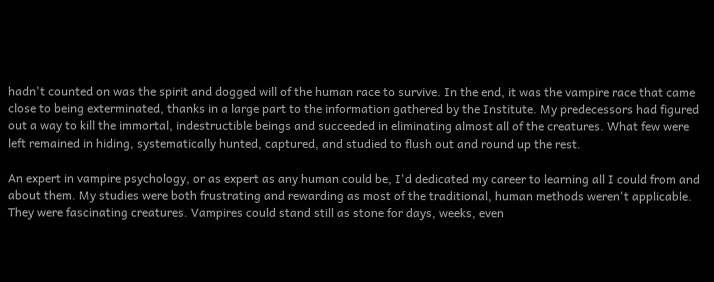hadn't counted on was the spirit and dogged will of the human race to survive. In the end, it was the vampire race that came close to being exterminated, thanks in a large part to the information gathered by the Institute. My predecessors had figured out a way to kill the immortal, indestructible beings and succeeded in eliminating almost all of the creatures. What few were left remained in hiding, systematically hunted, captured, and studied to flush out and round up the rest.

An expert in vampire psychology, or as expert as any human could be, I'd dedicated my career to learning all I could from and about them. My studies were both frustrating and rewarding as most of the traditional, human methods weren't applicable. They were fascinating creatures. Vampires could stand still as stone for days, weeks, even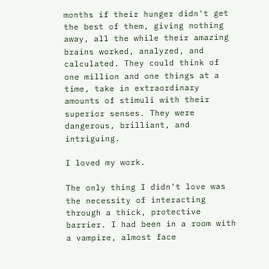months if their hunger didn't get the best of them, giving nothing away, all the while their amazing brains worked, analyzed, and calculated. They could think of one million and one things at a time, take in extraordinary amounts of stimuli with their superior senses. They were dangerous, brilliant, and intriguing.

I loved my work.

The only thing I didn't love was the necessity of interacting through a thick, protective barrier. I had been in a room with a vampire, almost face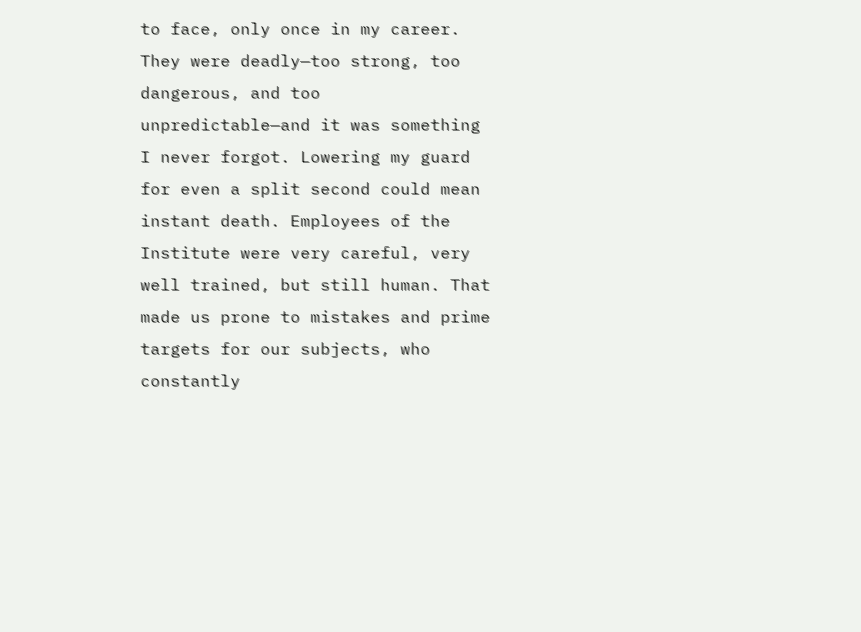to face, only once in my career. They were deadly—too strong, too dangerous, and too unpredictable—and it was something I never forgot. Lowering my guard for even a split second could mean instant death. Employees of the Institute were very careful, very well trained, but still human. That made us prone to mistakes and prime targets for our subjects, who constantly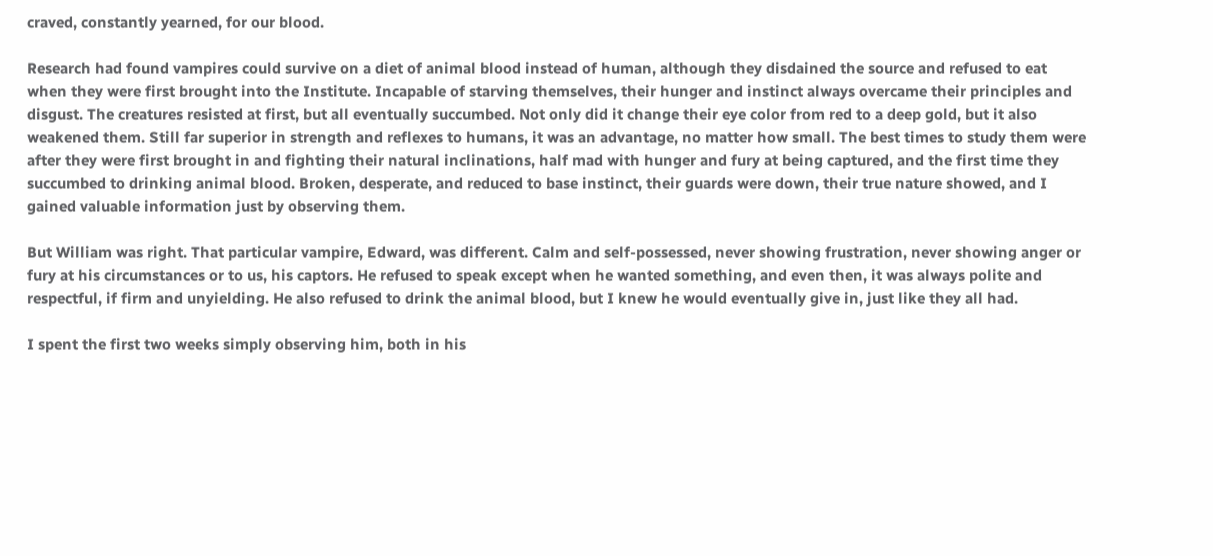craved, constantly yearned, for our blood.

Research had found vampires could survive on a diet of animal blood instead of human, although they disdained the source and refused to eat when they were first brought into the Institute. Incapable of starving themselves, their hunger and instinct always overcame their principles and disgust. The creatures resisted at first, but all eventually succumbed. Not only did it change their eye color from red to a deep gold, but it also weakened them. Still far superior in strength and reflexes to humans, it was an advantage, no matter how small. The best times to study them were after they were first brought in and fighting their natural inclinations, half mad with hunger and fury at being captured, and the first time they succumbed to drinking animal blood. Broken, desperate, and reduced to base instinct, their guards were down, their true nature showed, and I gained valuable information just by observing them.

But William was right. That particular vampire, Edward, was different. Calm and self-possessed, never showing frustration, never showing anger or fury at his circumstances or to us, his captors. He refused to speak except when he wanted something, and even then, it was always polite and respectful, if firm and unyielding. He also refused to drink the animal blood, but I knew he would eventually give in, just like they all had.

I spent the first two weeks simply observing him, both in his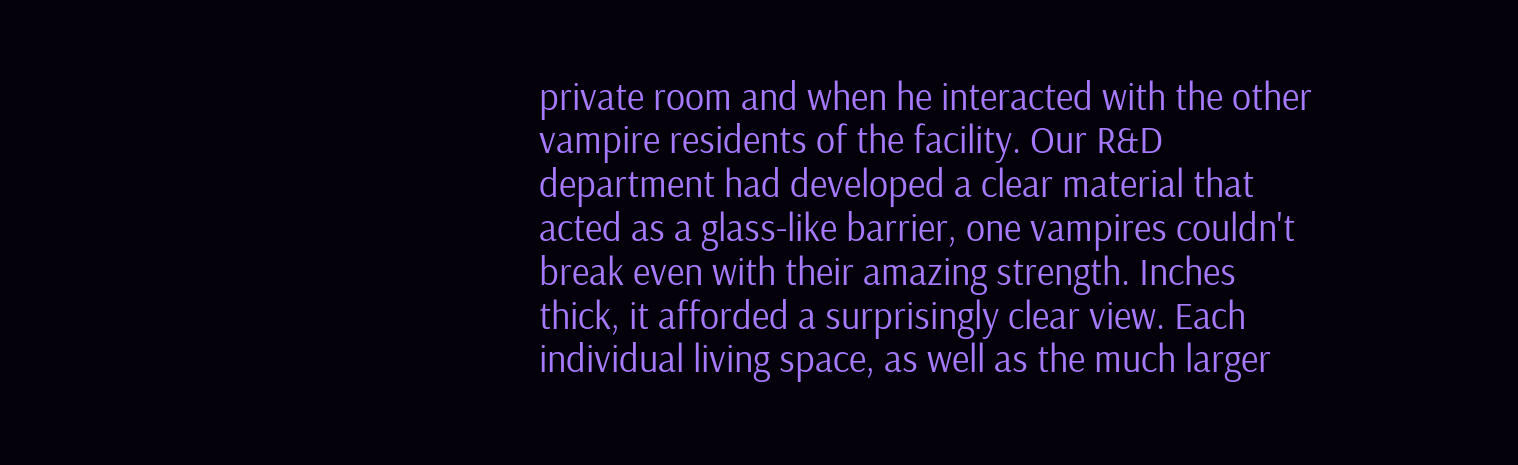private room and when he interacted with the other vampire residents of the facility. Our R&D department had developed a clear material that acted as a glass-like barrier, one vampires couldn't break even with their amazing strength. Inches thick, it afforded a surprisingly clear view. Each individual living space, as well as the much larger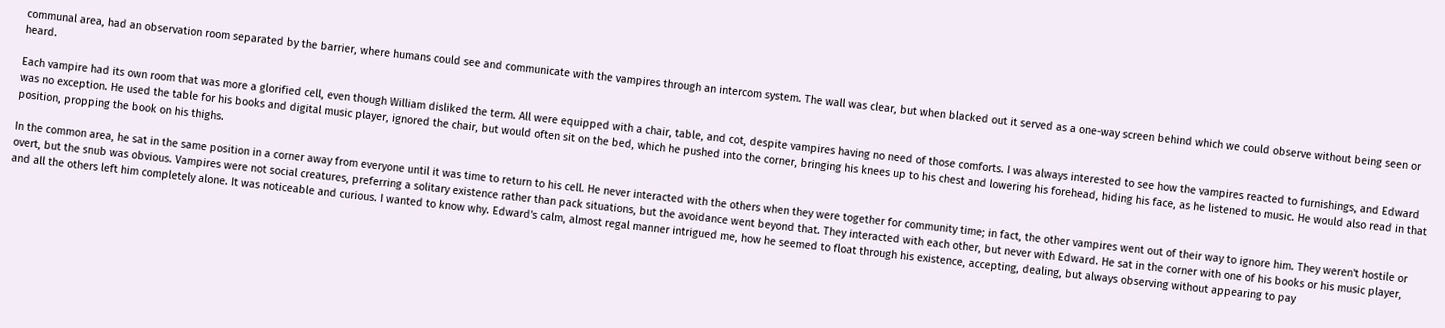communal area, had an observation room separated by the barrier, where humans could see and communicate with the vampires through an intercom system. The wall was clear, but when blacked out it served as a one-way screen behind which we could observe without being seen or heard.

Each vampire had its own room that was more a glorified cell, even though William disliked the term. All were equipped with a chair, table, and cot, despite vampires having no need of those comforts. I was always interested to see how the vampires reacted to furnishings, and Edward was no exception. He used the table for his books and digital music player, ignored the chair, but would often sit on the bed, which he pushed into the corner, bringing his knees up to his chest and lowering his forehead, hiding his face, as he listened to music. He would also read in that position, propping the book on his thighs.

In the common area, he sat in the same position in a corner away from everyone until it was time to return to his cell. He never interacted with the others when they were together for community time; in fact, the other vampires went out of their way to ignore him. They weren't hostile or overt, but the snub was obvious. Vampires were not social creatures, preferring a solitary existence rather than pack situations, but the avoidance went beyond that. They interacted with each other, but never with Edward. He sat in the corner with one of his books or his music player, and all the others left him completely alone. It was noticeable and curious. I wanted to know why. Edward's calm, almost regal manner intrigued me, how he seemed to float through his existence, accepting, dealing, but always observing without appearing to pay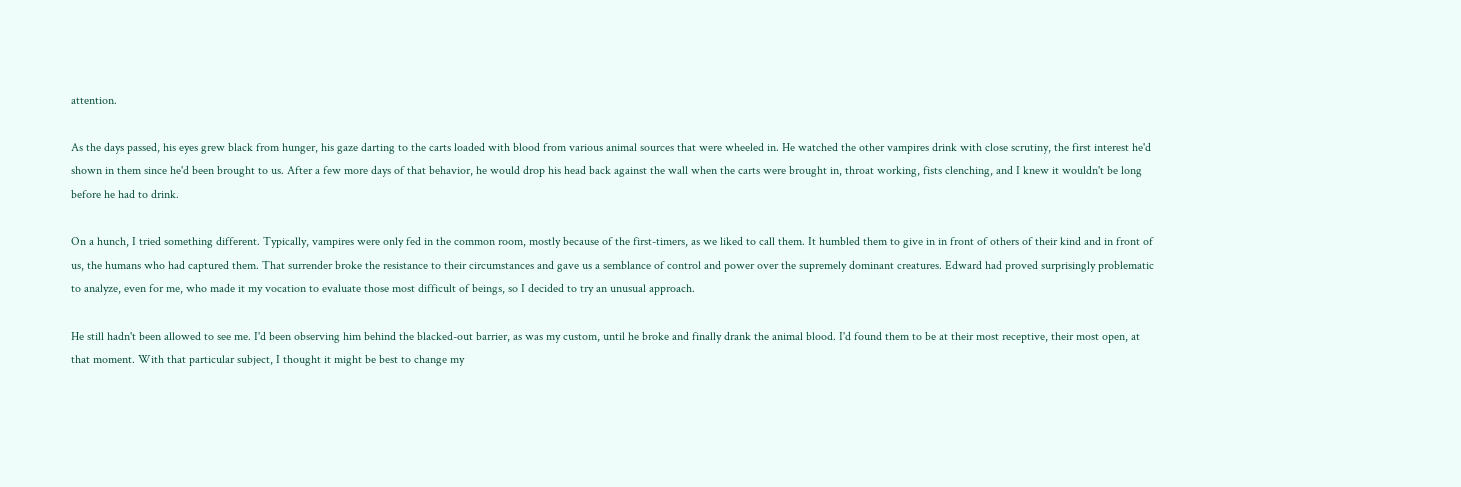attention.

As the days passed, his eyes grew black from hunger, his gaze darting to the carts loaded with blood from various animal sources that were wheeled in. He watched the other vampires drink with close scrutiny, the first interest he'd shown in them since he'd been brought to us. After a few more days of that behavior, he would drop his head back against the wall when the carts were brought in, throat working, fists clenching, and I knew it wouldn't be long before he had to drink.

On a hunch, I tried something different. Typically, vampires were only fed in the common room, mostly because of the first-timers, as we liked to call them. It humbled them to give in in front of others of their kind and in front of us, the humans who had captured them. That surrender broke the resistance to their circumstances and gave us a semblance of control and power over the supremely dominant creatures. Edward had proved surprisingly problematic to analyze, even for me, who made it my vocation to evaluate those most difficult of beings, so I decided to try an unusual approach.

He still hadn't been allowed to see me. I'd been observing him behind the blacked-out barrier, as was my custom, until he broke and finally drank the animal blood. I'd found them to be at their most receptive, their most open, at that moment. With that particular subject, I thought it might be best to change my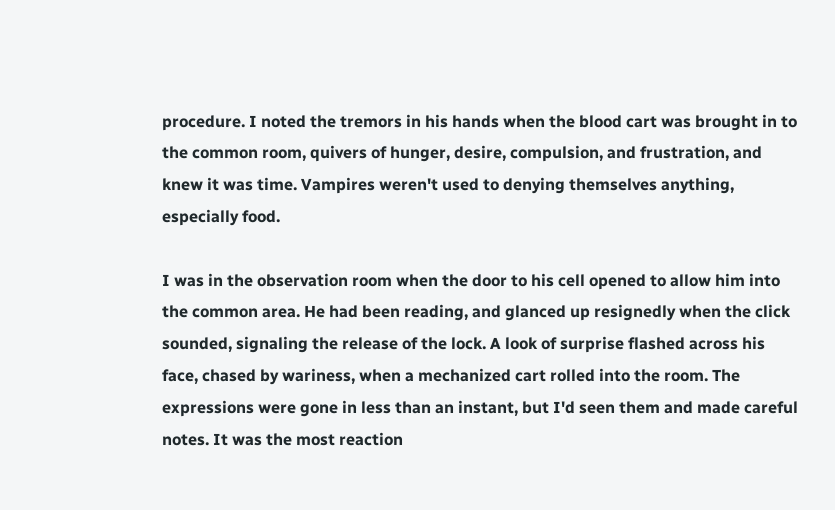procedure. I noted the tremors in his hands when the blood cart was brought in to the common room, quivers of hunger, desire, compulsion, and frustration, and knew it was time. Vampires weren't used to denying themselves anything, especially food.

I was in the observation room when the door to his cell opened to allow him into the common area. He had been reading, and glanced up resignedly when the click sounded, signaling the release of the lock. A look of surprise flashed across his face, chased by wariness, when a mechanized cart rolled into the room. The expressions were gone in less than an instant, but I'd seen them and made careful notes. It was the most reaction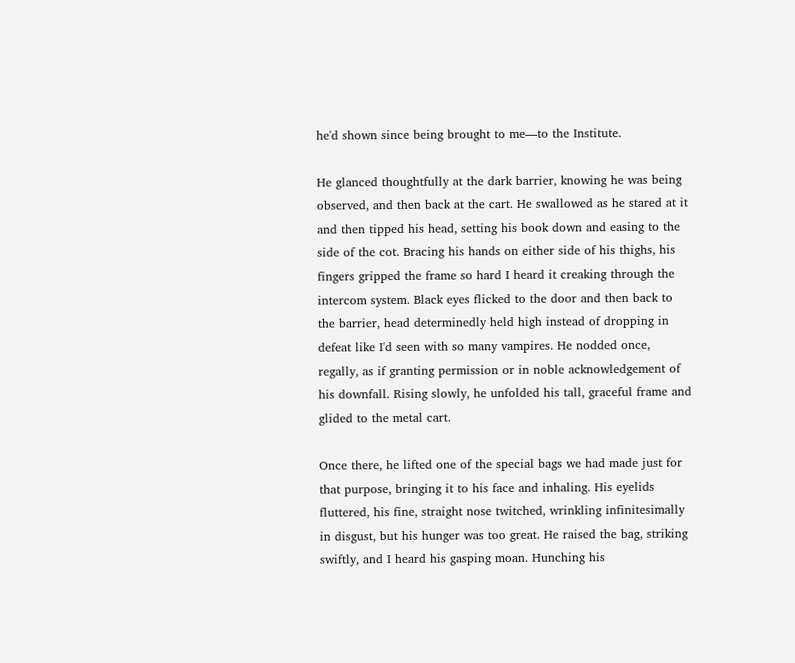he'd shown since being brought to me—to the Institute.

He glanced thoughtfully at the dark barrier, knowing he was being observed, and then back at the cart. He swallowed as he stared at it and then tipped his head, setting his book down and easing to the side of the cot. Bracing his hands on either side of his thighs, his fingers gripped the frame so hard I heard it creaking through the intercom system. Black eyes flicked to the door and then back to the barrier, head determinedly held high instead of dropping in defeat like I'd seen with so many vampires. He nodded once, regally, as if granting permission or in noble acknowledgement of his downfall. Rising slowly, he unfolded his tall, graceful frame and glided to the metal cart.

Once there, he lifted one of the special bags we had made just for that purpose, bringing it to his face and inhaling. His eyelids fluttered, his fine, straight nose twitched, wrinkling infinitesimally in disgust, but his hunger was too great. He raised the bag, striking swiftly, and I heard his gasping moan. Hunching his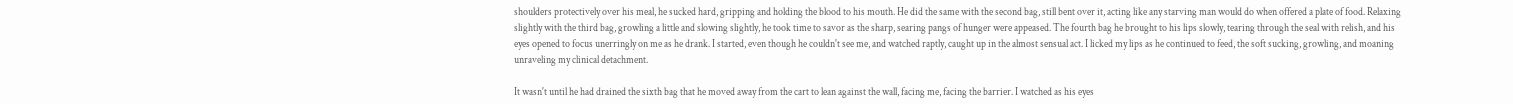shoulders protectively over his meal, he sucked hard, gripping and holding the blood to his mouth. He did the same with the second bag, still bent over it, acting like any starving man would do when offered a plate of food. Relaxing slightly with the third bag, growling a little and slowing slightly, he took time to savor as the sharp, searing pangs of hunger were appeased. The fourth bag he brought to his lips slowly, tearing through the seal with relish, and his eyes opened to focus unerringly on me as he drank. I started, even though he couldn't see me, and watched raptly, caught up in the almost sensual act. I licked my lips as he continued to feed, the soft sucking, growling, and moaning unraveling my clinical detachment.

It wasn't until he had drained the sixth bag that he moved away from the cart to lean against the wall, facing me, facing the barrier. I watched as his eyes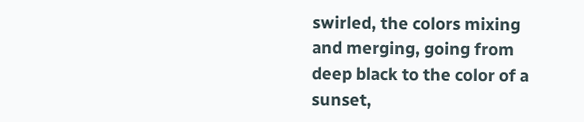swirled, the colors mixing and merging, going from deep black to the color of a sunset,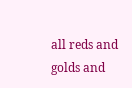all reds and golds and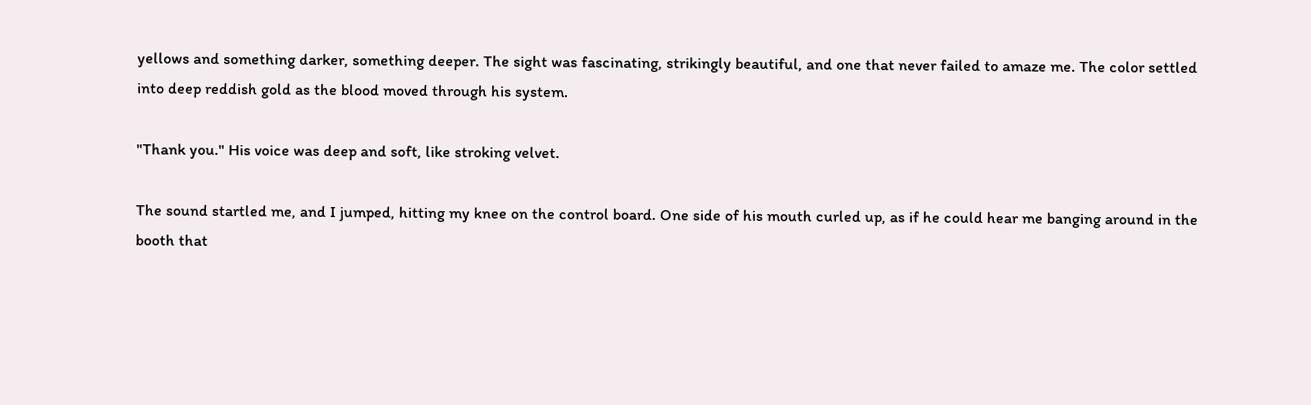yellows and something darker, something deeper. The sight was fascinating, strikingly beautiful, and one that never failed to amaze me. The color settled into deep reddish gold as the blood moved through his system.

"Thank you." His voice was deep and soft, like stroking velvet.

The sound startled me, and I jumped, hitting my knee on the control board. One side of his mouth curled up, as if he could hear me banging around in the booth that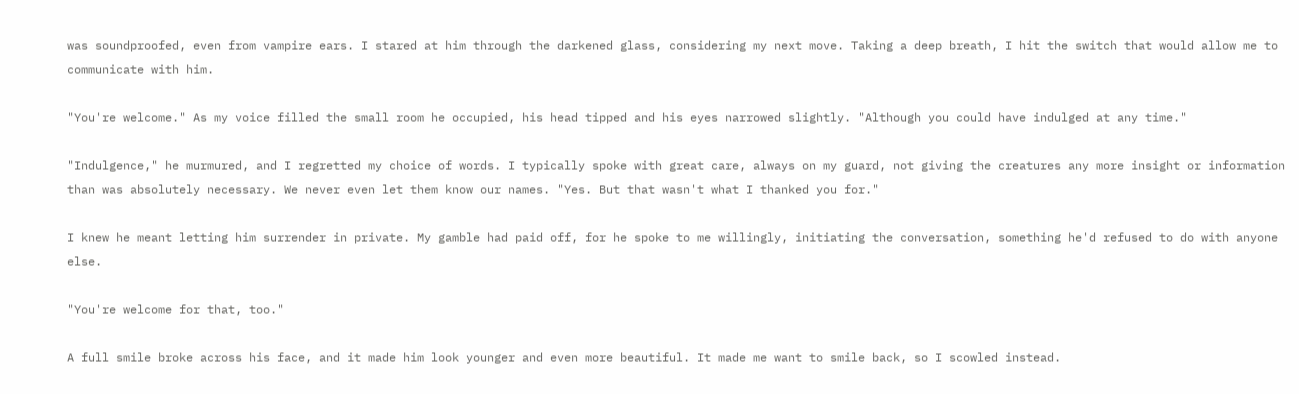was soundproofed, even from vampire ears. I stared at him through the darkened glass, considering my next move. Taking a deep breath, I hit the switch that would allow me to communicate with him.

"You're welcome." As my voice filled the small room he occupied, his head tipped and his eyes narrowed slightly. "Although you could have indulged at any time."

"Indulgence," he murmured, and I regretted my choice of words. I typically spoke with great care, always on my guard, not giving the creatures any more insight or information than was absolutely necessary. We never even let them know our names. "Yes. But that wasn't what I thanked you for."

I knew he meant letting him surrender in private. My gamble had paid off, for he spoke to me willingly, initiating the conversation, something he'd refused to do with anyone else.

"You're welcome for that, too."

A full smile broke across his face, and it made him look younger and even more beautiful. It made me want to smile back, so I scowled instead.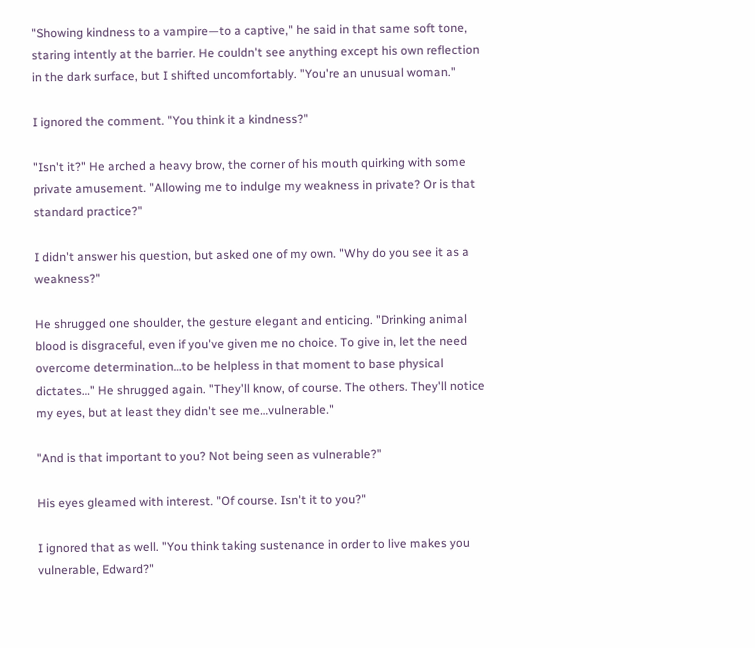"Showing kindness to a vampire—to a captive," he said in that same soft tone, staring intently at the barrier. He couldn't see anything except his own reflection in the dark surface, but I shifted uncomfortably. "You're an unusual woman."

I ignored the comment. "You think it a kindness?"

"Isn't it?" He arched a heavy brow, the corner of his mouth quirking with some private amusement. "Allowing me to indulge my weakness in private? Or is that standard practice?"

I didn't answer his question, but asked one of my own. "Why do you see it as a weakness?"

He shrugged one shoulder, the gesture elegant and enticing. "Drinking animal blood is disgraceful, even if you've given me no choice. To give in, let the need overcome determination…to be helpless in that moment to base physical dictates…" He shrugged again. "They'll know, of course. The others. They'll notice my eyes, but at least they didn't see me…vulnerable."

"And is that important to you? Not being seen as vulnerable?"

His eyes gleamed with interest. "Of course. Isn't it to you?"

I ignored that as well. "You think taking sustenance in order to live makes you vulnerable, Edward?"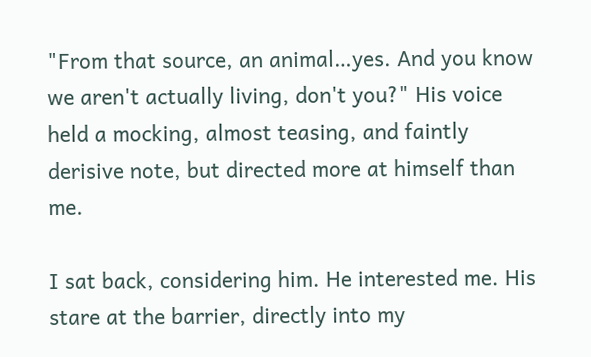"From that source, an animal…yes. And you know we aren't actually living, don't you?" His voice held a mocking, almost teasing, and faintly derisive note, but directed more at himself than me.

I sat back, considering him. He interested me. His stare at the barrier, directly into my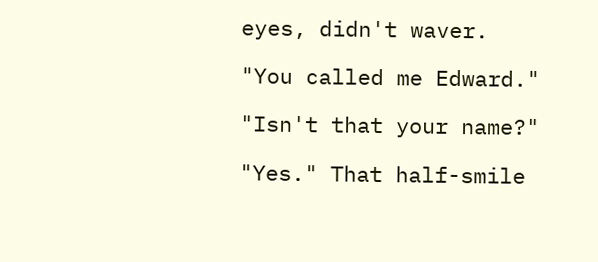eyes, didn't waver.

"You called me Edward."

"Isn't that your name?"

"Yes." That half-smile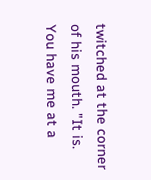twitched at the corner of his mouth. "It is. You have me at a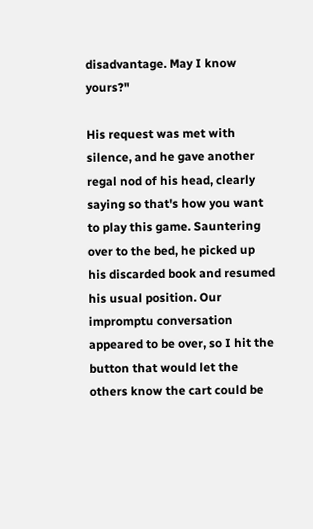disadvantage. May I know yours?"

His request was met with silence, and he gave another regal nod of his head, clearly saying so that's how you want to play this game. Sauntering over to the bed, he picked up his discarded book and resumed his usual position. Our impromptu conversation appeared to be over, so I hit the button that would let the others know the cart could be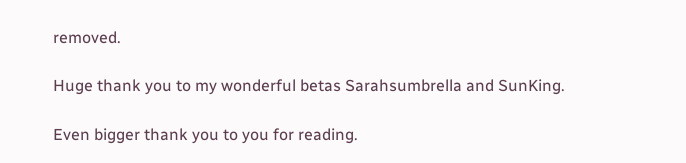removed.

Huge thank you to my wonderful betas Sarahsumbrella and SunKing.

Even bigger thank you to you for reading.